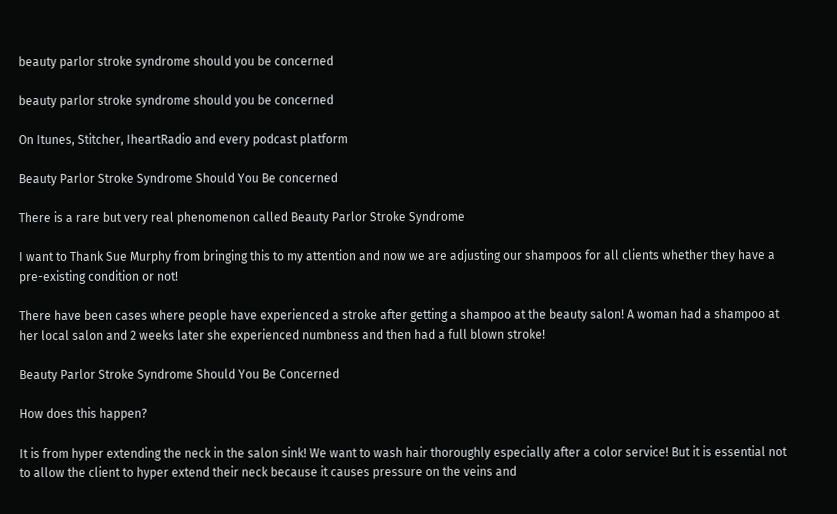beauty parlor stroke syndrome should you be concerned

beauty parlor stroke syndrome should you be concerned

On Itunes, Stitcher, IheartRadio and every podcast platform

Beauty Parlor Stroke Syndrome Should You Be concerned

There is a rare but very real phenomenon called Beauty Parlor Stroke Syndrome

I want to Thank Sue Murphy from bringing this to my attention and now we are adjusting our shampoos for all clients whether they have a pre-existing condition or not!

There have been cases where people have experienced a stroke after getting a shampoo at the beauty salon! A woman had a shampoo at her local salon and 2 weeks later she experienced numbness and then had a full blown stroke!

Beauty Parlor Stroke Syndrome Should You Be Concerned

How does this happen?

It is from hyper extending the neck in the salon sink! We want to wash hair thoroughly especially after a color service! But it is essential not to allow the client to hyper extend their neck because it causes pressure on the veins and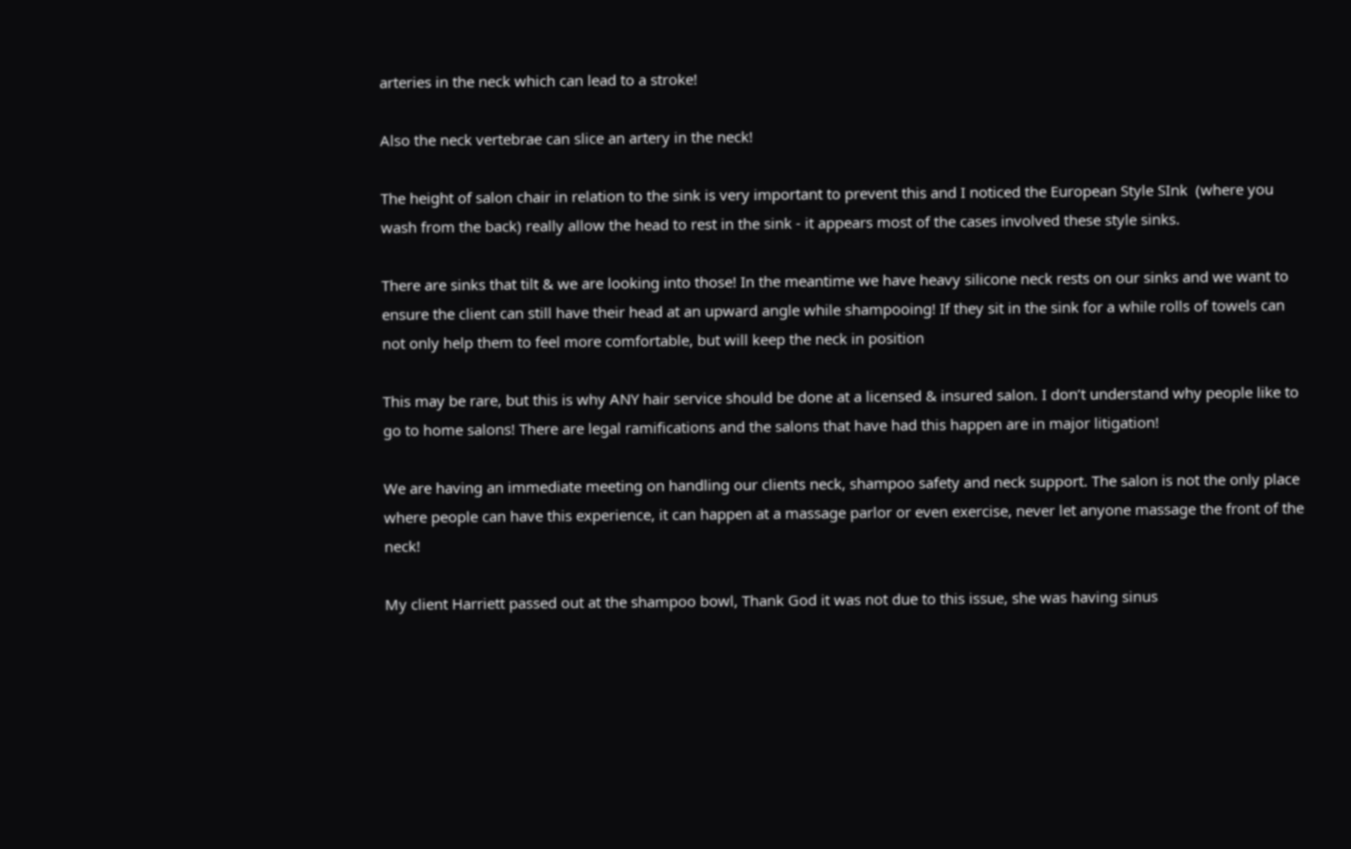arteries in the neck which can lead to a stroke!

Also the neck vertebrae can slice an artery in the neck!

The height of salon chair in relation to the sink is very important to prevent this and I noticed the European Style SInk  (where you wash from the back) really allow the head to rest in the sink - it appears most of the cases involved these style sinks.

There are sinks that tilt & we are looking into those! In the meantime we have heavy silicone neck rests on our sinks and we want to ensure the client can still have their head at an upward angle while shampooing! If they sit in the sink for a while rolls of towels can not only help them to feel more comfortable, but will keep the neck in position

This may be rare, but this is why ANY hair service should be done at a licensed & insured salon. I don’t understand why people like to go to home salons! There are legal ramifications and the salons that have had this happen are in major litigation!

We are having an immediate meeting on handling our clients neck, shampoo safety and neck support. The salon is not the only place where people can have this experience, it can happen at a massage parlor or even exercise, never let anyone massage the front of the neck!

My client Harriett passed out at the shampoo bowl, Thank God it was not due to this issue, she was having sinus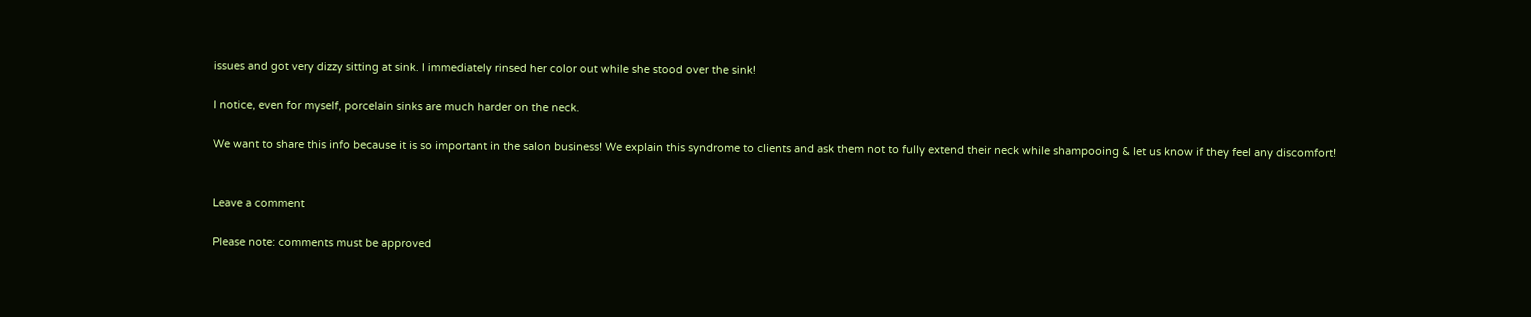issues and got very dizzy sitting at sink. I immediately rinsed her color out while she stood over the sink!

I notice, even for myself, porcelain sinks are much harder on the neck.

We want to share this info because it is so important in the salon business! We explain this syndrome to clients and ask them not to fully extend their neck while shampooing & let us know if they feel any discomfort!


Leave a comment

Please note: comments must be approved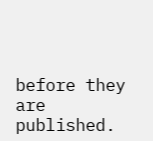before they are published.